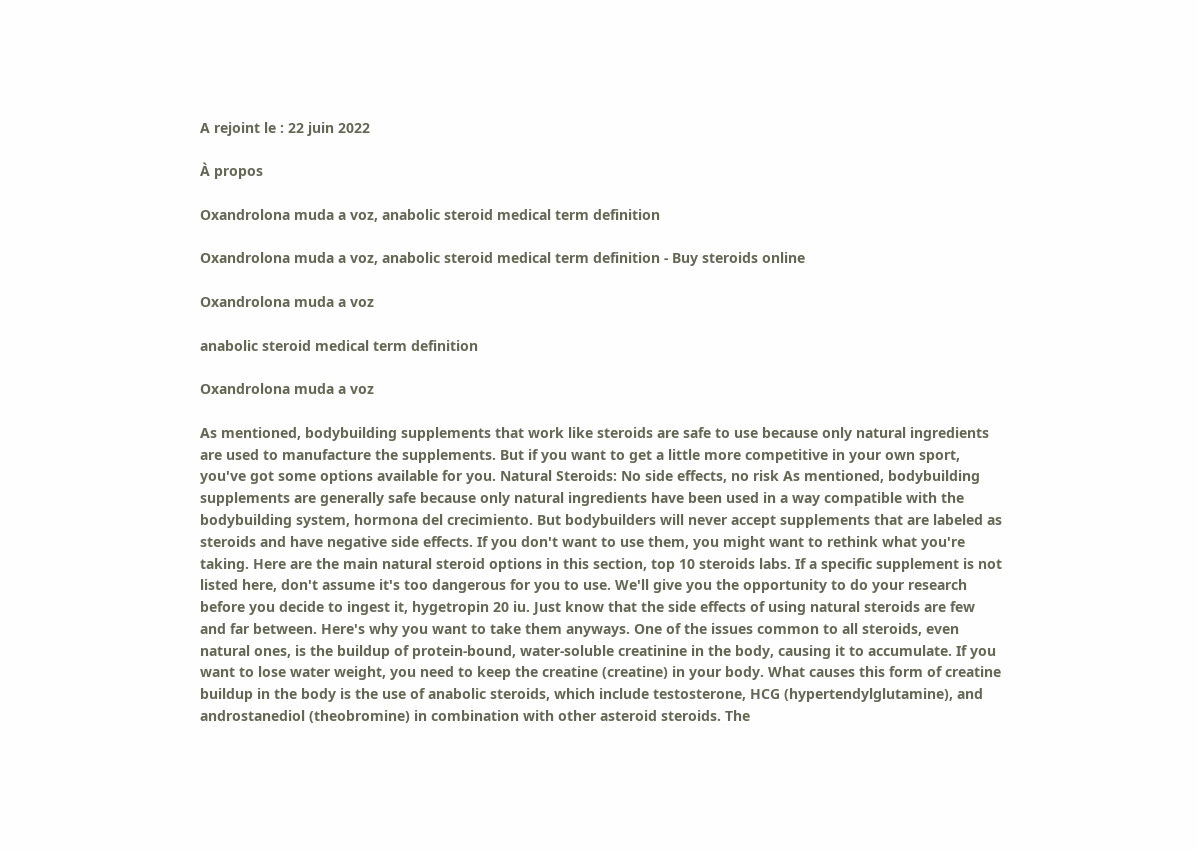A rejoint le : 22 juin 2022

À propos

Oxandrolona muda a voz, anabolic steroid medical term definition

Oxandrolona muda a voz, anabolic steroid medical term definition - Buy steroids online

Oxandrolona muda a voz

anabolic steroid medical term definition

Oxandrolona muda a voz

As mentioned, bodybuilding supplements that work like steroids are safe to use because only natural ingredients are used to manufacture the supplements. But if you want to get a little more competitive in your own sport, you've got some options available for you. Natural Steroids: No side effects, no risk As mentioned, bodybuilding supplements are generally safe because only natural ingredients have been used in a way compatible with the bodybuilding system, hormona del crecimiento. But bodybuilders will never accept supplements that are labeled as steroids and have negative side effects. If you don't want to use them, you might want to rethink what you're taking. Here are the main natural steroid options in this section, top 10 steroids labs. If a specific supplement is not listed here, don't assume it's too dangerous for you to use. We'll give you the opportunity to do your research before you decide to ingest it, hygetropin 20 iu. Just know that the side effects of using natural steroids are few and far between. Here's why you want to take them anyways. One of the issues common to all steroids, even natural ones, is the buildup of protein-bound, water-soluble creatinine in the body, causing it to accumulate. If you want to lose water weight, you need to keep the creatine (creatine) in your body. What causes this form of creatine buildup in the body is the use of anabolic steroids, which include testosterone, HCG (hypertendylglutamine), and androstanediol (theobromine) in combination with other asteroid steroids. The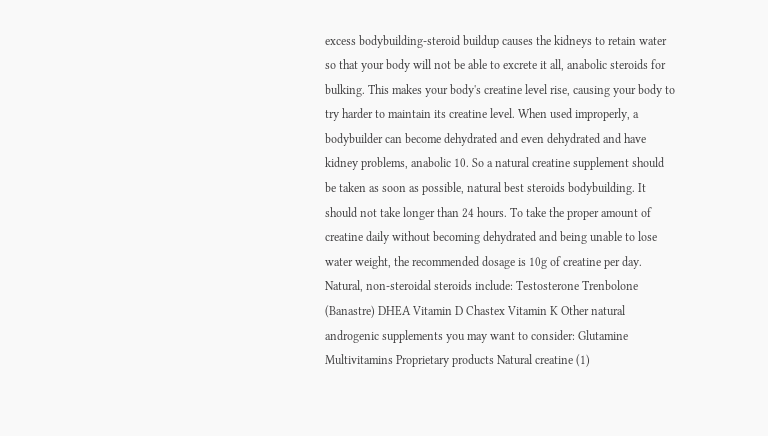excess bodybuilding-steroid buildup causes the kidneys to retain water so that your body will not be able to excrete it all, anabolic steroids for bulking. This makes your body's creatine level rise, causing your body to try harder to maintain its creatine level. When used improperly, a bodybuilder can become dehydrated and even dehydrated and have kidney problems, anabolic 10. So a natural creatine supplement should be taken as soon as possible, natural best steroids bodybuilding. It should not take longer than 24 hours. To take the proper amount of creatine daily without becoming dehydrated and being unable to lose water weight, the recommended dosage is 10g of creatine per day. Natural, non-steroidal steroids include: Testosterone Trenbolone (Banastre) DHEA Vitamin D Chastex Vitamin K Other natural androgenic supplements you may want to consider: Glutamine Multivitamins Proprietary products Natural creatine (1)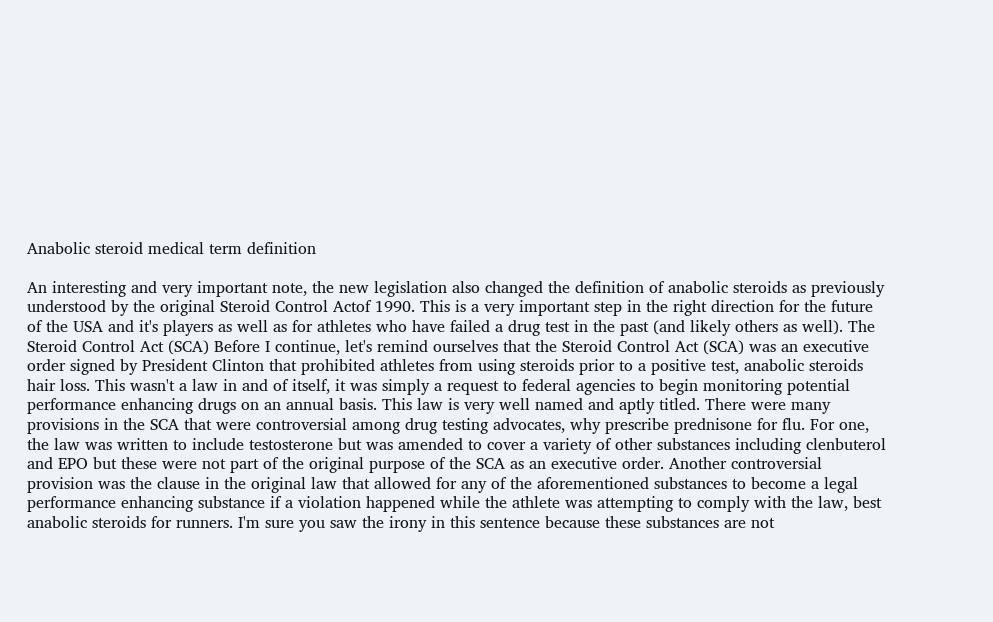Anabolic steroid medical term definition

An interesting and very important note, the new legislation also changed the definition of anabolic steroids as previously understood by the original Steroid Control Actof 1990. This is a very important step in the right direction for the future of the USA and it's players as well as for athletes who have failed a drug test in the past (and likely others as well). The Steroid Control Act (SCA) Before I continue, let's remind ourselves that the Steroid Control Act (SCA) was an executive order signed by President Clinton that prohibited athletes from using steroids prior to a positive test, anabolic steroids hair loss. This wasn't a law in and of itself, it was simply a request to federal agencies to begin monitoring potential performance enhancing drugs on an annual basis. This law is very well named and aptly titled. There were many provisions in the SCA that were controversial among drug testing advocates, why prescribe prednisone for flu. For one, the law was written to include testosterone but was amended to cover a variety of other substances including clenbuterol and EPO but these were not part of the original purpose of the SCA as an executive order. Another controversial provision was the clause in the original law that allowed for any of the aforementioned substances to become a legal performance enhancing substance if a violation happened while the athlete was attempting to comply with the law, best anabolic steroids for runners. I'm sure you saw the irony in this sentence because these substances are not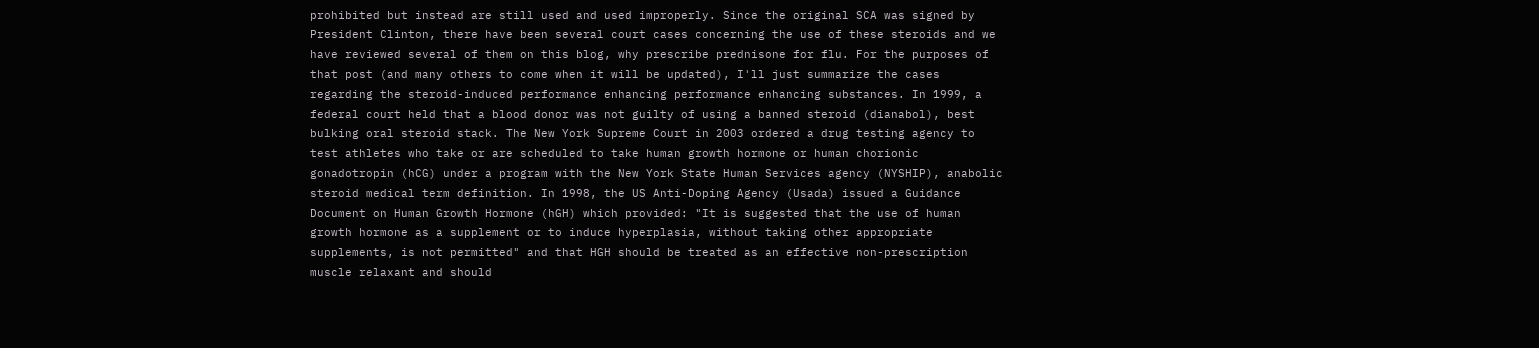prohibited but instead are still used and used improperly. Since the original SCA was signed by President Clinton, there have been several court cases concerning the use of these steroids and we have reviewed several of them on this blog, why prescribe prednisone for flu. For the purposes of that post (and many others to come when it will be updated), I'll just summarize the cases regarding the steroid-induced performance enhancing performance enhancing substances. In 1999, a federal court held that a blood donor was not guilty of using a banned steroid (dianabol), best bulking oral steroid stack. The New York Supreme Court in 2003 ordered a drug testing agency to test athletes who take or are scheduled to take human growth hormone or human chorionic gonadotropin (hCG) under a program with the New York State Human Services agency (NYSHIP), anabolic steroid medical term definition. In 1998, the US Anti-Doping Agency (Usada) issued a Guidance Document on Human Growth Hormone (hGH) which provided: "It is suggested that the use of human growth hormone as a supplement or to induce hyperplasia, without taking other appropriate supplements, is not permitted" and that HGH should be treated as an effective non-prescription muscle relaxant and should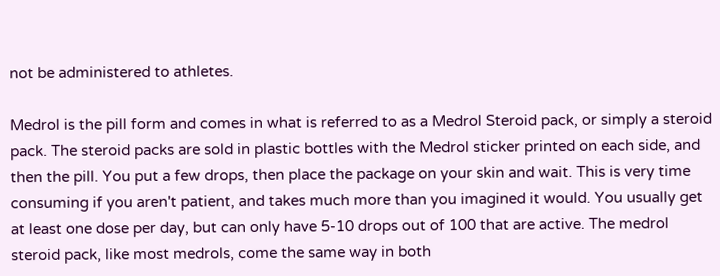not be administered to athletes.

Medrol is the pill form and comes in what is referred to as a Medrol Steroid pack, or simply a steroid pack. The steroid packs are sold in plastic bottles with the Medrol sticker printed on each side, and then the pill. You put a few drops, then place the package on your skin and wait. This is very time consuming if you aren't patient, and takes much more than you imagined it would. You usually get at least one dose per day, but can only have 5-10 drops out of 100 that are active. The medrol steroid pack, like most medrols, come the same way in both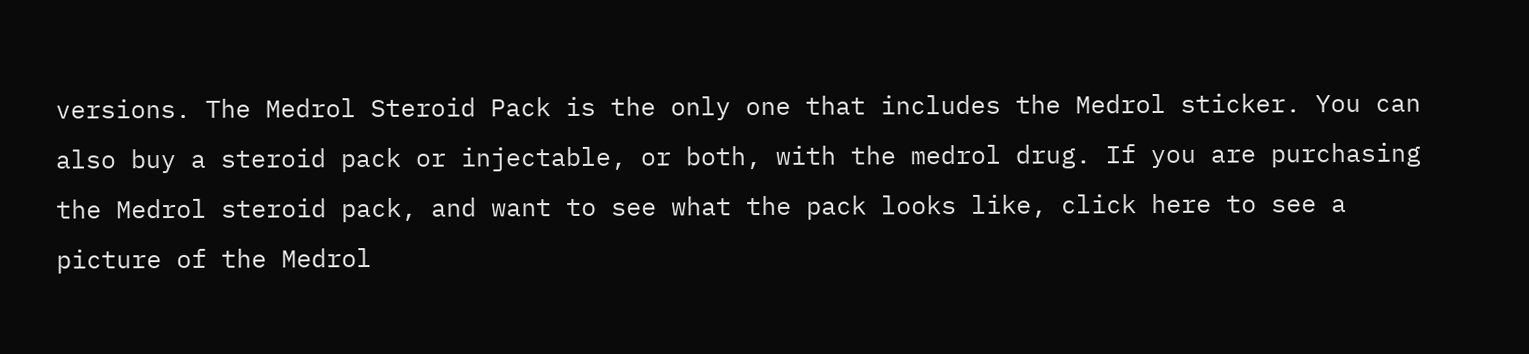versions. The Medrol Steroid Pack is the only one that includes the Medrol sticker. You can also buy a steroid pack or injectable, or both, with the medrol drug. If you are purchasing the Medrol steroid pack, and want to see what the pack looks like, click here to see a picture of the Medrol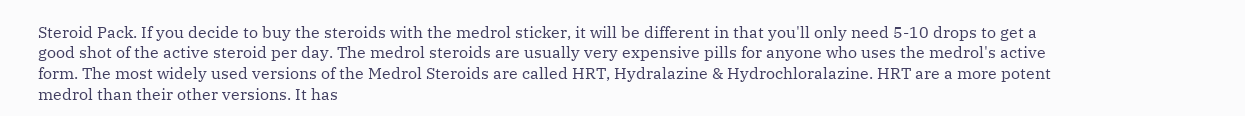Steroid Pack. If you decide to buy the steroids with the medrol sticker, it will be different in that you'll only need 5-10 drops to get a good shot of the active steroid per day. The medrol steroids are usually very expensive pills for anyone who uses the medrol's active form. The most widely used versions of the Medrol Steroids are called HRT, Hydralazine & Hydrochloralazine. HRT are a more potent medrol than their other versions. It has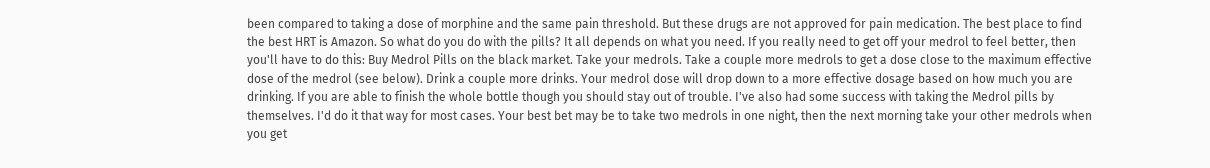been compared to taking a dose of morphine and the same pain threshold. But these drugs are not approved for pain medication. The best place to find the best HRT is Amazon. So what do you do with the pills? It all depends on what you need. If you really need to get off your medrol to feel better, then you'll have to do this: Buy Medrol Pills on the black market. Take your medrols. Take a couple more medrols to get a dose close to the maximum effective dose of the medrol (see below). Drink a couple more drinks. Your medrol dose will drop down to a more effective dosage based on how much you are drinking. If you are able to finish the whole bottle though you should stay out of trouble. I've also had some success with taking the Medrol pills by themselves. I'd do it that way for most cases. Your best bet may be to take two medrols in one night, then the next morning take your other medrols when you get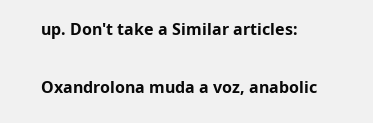up. Don't take a Similar articles:

Oxandrolona muda a voz, anabolic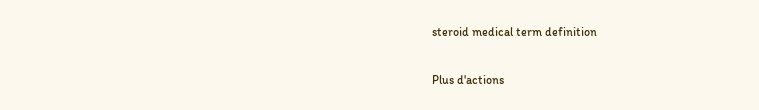steroid medical term definition

Plus d'actions